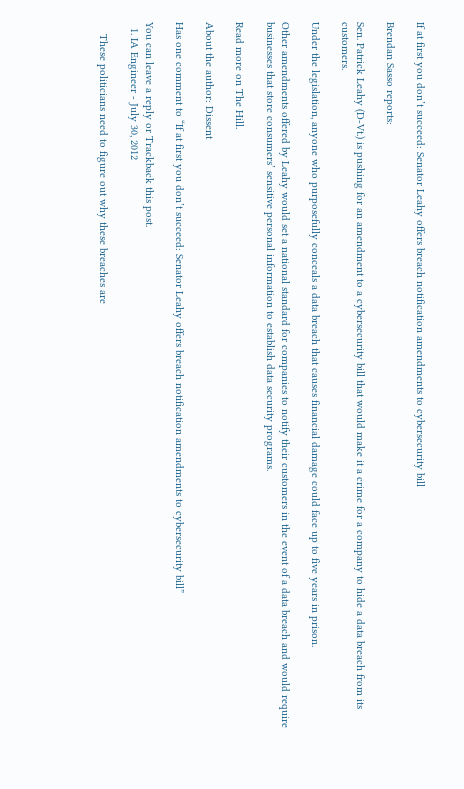If at first you don’t succeed: Senator Leahy offers breach notification amendments to cybersecurity bill

Brendan Sasso reports:

Sen. Patrick Leahy (D-Vt.) is pushing for an amendment to a cybersecurity bill that would make it a crime for a company to hide a data breach from its customers.

Under the legislation, anyone who purposefully conceals a data breach that causes financial damage could face up to five years in prison.

Other amendments offered by Leahy would set a national standard for companies to notify their customers in the event of a data breach and would require businesses that store consumers’ sensitive personal information to establish data security programs.

Read more on The Hill.

About the author: Dissent

Has one comment to “If at first you don’t succeed: Senator Leahy offers breach notification amendments to cybersecurity bill”

You can leave a reply or Trackback this post.
  1. IA Engineer - July 30, 2012

    These politicians need to figure out why these breaches are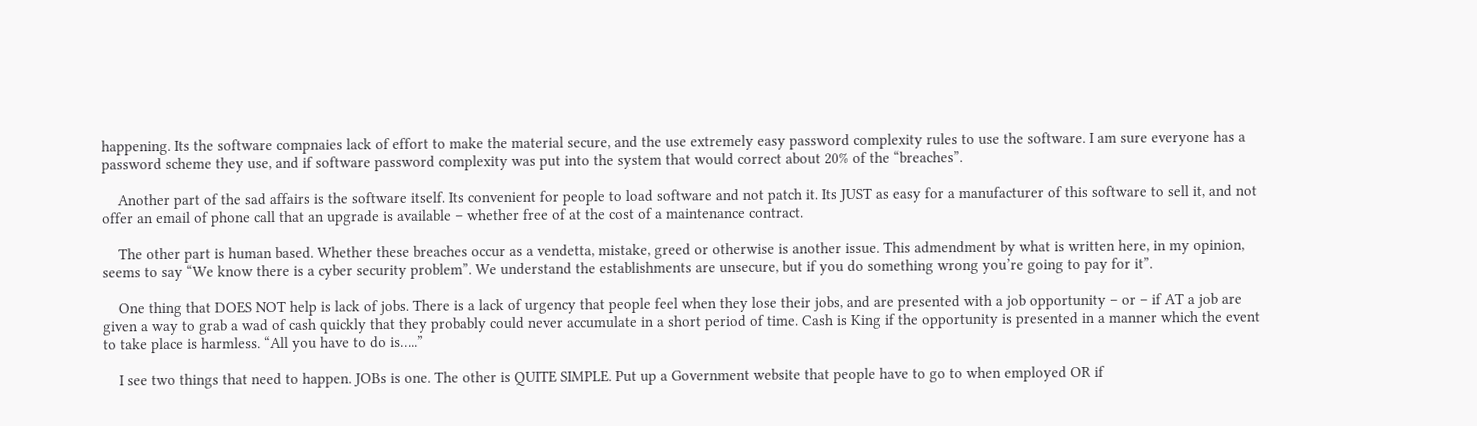happening. Its the software compnaies lack of effort to make the material secure, and the use extremely easy password complexity rules to use the software. I am sure everyone has a password scheme they use, and if software password complexity was put into the system that would correct about 20% of the “breaches”.

    Another part of the sad affairs is the software itself. Its convenient for people to load software and not patch it. Its JUST as easy for a manufacturer of this software to sell it, and not offer an email of phone call that an upgrade is available – whether free of at the cost of a maintenance contract.

    The other part is human based. Whether these breaches occur as a vendetta, mistake, greed or otherwise is another issue. This admendment by what is written here, in my opinion, seems to say “We know there is a cyber security problem”. We understand the establishments are unsecure, but if you do something wrong you’re going to pay for it”.

    One thing that DOES NOT help is lack of jobs. There is a lack of urgency that people feel when they lose their jobs, and are presented with a job opportunity – or – if AT a job are given a way to grab a wad of cash quickly that they probably could never accumulate in a short period of time. Cash is King if the opportunity is presented in a manner which the event to take place is harmless. “All you have to do is…..”

    I see two things that need to happen. JOBs is one. The other is QUITE SIMPLE. Put up a Government website that people have to go to when employed OR if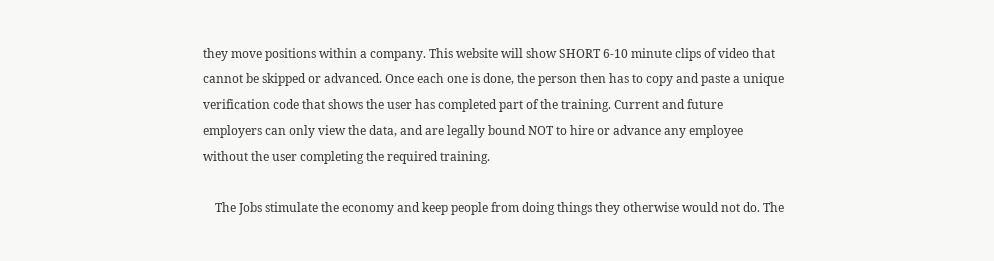they move positions within a company. This website will show SHORT 6-10 minute clips of video that cannot be skipped or advanced. Once each one is done, the person then has to copy and paste a unique verification code that shows the user has completed part of the training. Current and future employers can only view the data, and are legally bound NOT to hire or advance any employee without the user completing the required training.

    The Jobs stimulate the economy and keep people from doing things they otherwise would not do. The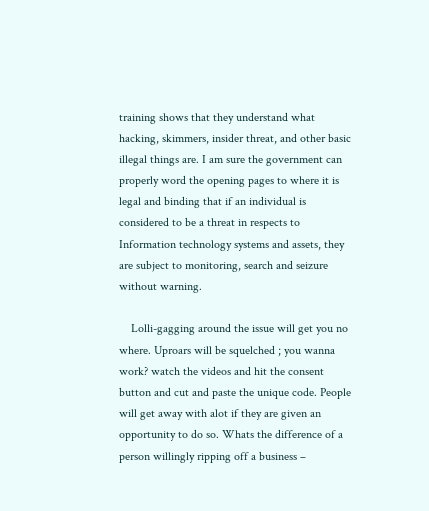training shows that they understand what hacking, skimmers, insider threat, and other basic illegal things are. I am sure the government can properly word the opening pages to where it is legal and binding that if an individual is considered to be a threat in respects to Information technology systems and assets, they are subject to monitoring, search and seizure without warning.

    Lolli-gagging around the issue will get you no where. Uproars will be squelched ; you wanna work? watch the videos and hit the consent button and cut and paste the unique code. People will get away with alot if they are given an opportunity to do so. Whats the difference of a person willingly ripping off a business –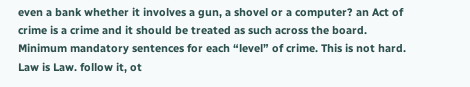even a bank whether it involves a gun, a shovel or a computer? an Act of crime is a crime and it should be treated as such across the board. Minimum mandatory sentences for each “level” of crime. This is not hard. Law is Law. follow it, ot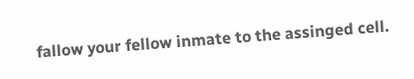fallow your fellow inmate to the assinged cell.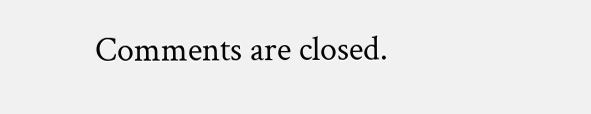Comments are closed.